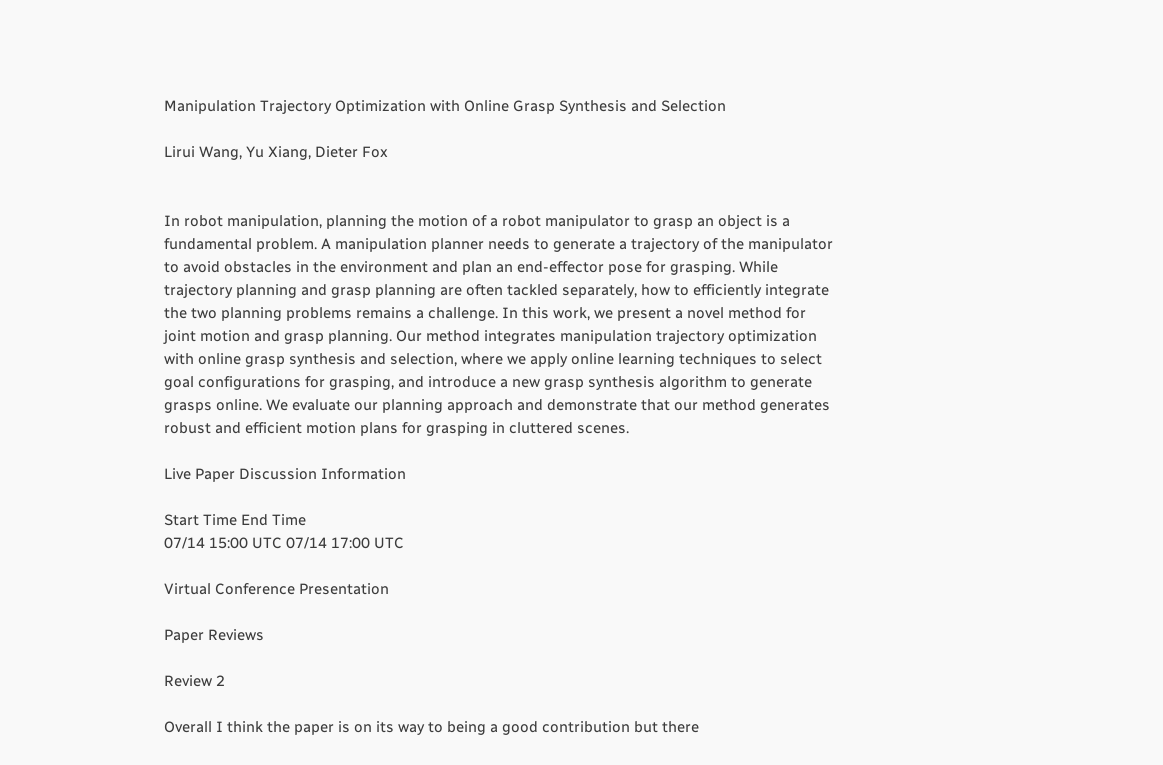Manipulation Trajectory Optimization with Online Grasp Synthesis and Selection

Lirui Wang, Yu Xiang, Dieter Fox


In robot manipulation, planning the motion of a robot manipulator to grasp an object is a fundamental problem. A manipulation planner needs to generate a trajectory of the manipulator to avoid obstacles in the environment and plan an end-effector pose for grasping. While trajectory planning and grasp planning are often tackled separately, how to efficiently integrate the two planning problems remains a challenge. In this work, we present a novel method for joint motion and grasp planning. Our method integrates manipulation trajectory optimization with online grasp synthesis and selection, where we apply online learning techniques to select goal configurations for grasping, and introduce a new grasp synthesis algorithm to generate grasps online. We evaluate our planning approach and demonstrate that our method generates robust and efficient motion plans for grasping in cluttered scenes.

Live Paper Discussion Information

Start Time End Time
07/14 15:00 UTC 07/14 17:00 UTC

Virtual Conference Presentation

Paper Reviews

Review 2

Overall I think the paper is on its way to being a good contribution but there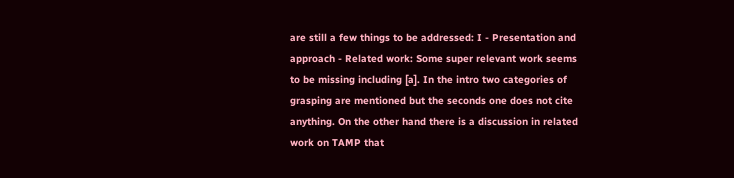are still a few things to be addressed: I - Presentation and approach - Related work: Some super relevant work seems to be missing including [a]. In the intro two categories of grasping are mentioned but the seconds one does not cite anything. On the other hand there is a discussion in related work on TAMP that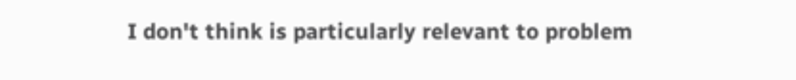I don't think is particularly relevant to problem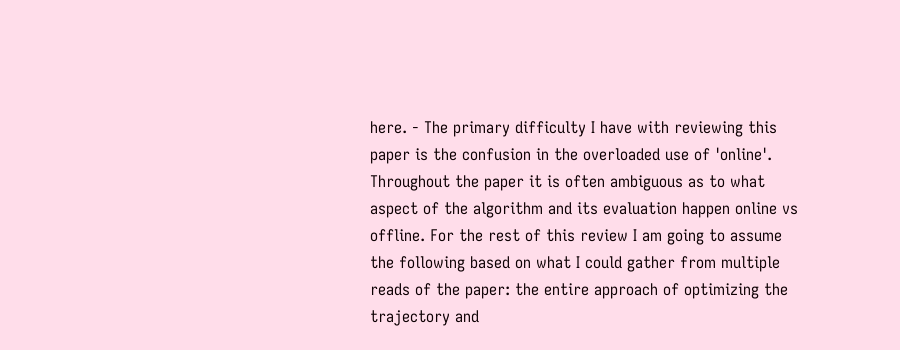here. - The primary difficulty I have with reviewing this paper is the confusion in the overloaded use of 'online'. Throughout the paper it is often ambiguous as to what aspect of the algorithm and its evaluation happen online vs offline. For the rest of this review I am going to assume the following based on what I could gather from multiple reads of the paper: the entire approach of optimizing the trajectory and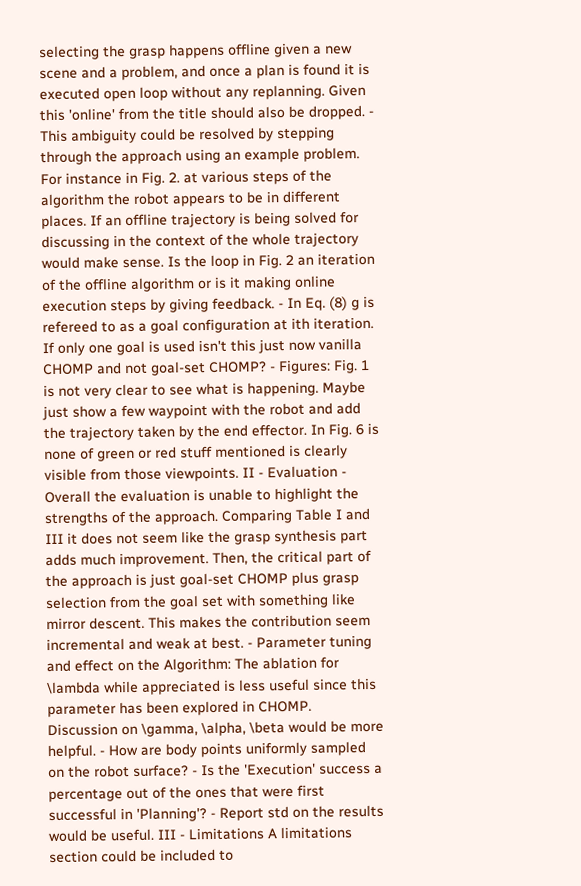selecting the grasp happens offline given a new scene and a problem, and once a plan is found it is executed open loop without any replanning. Given this 'online' from the title should also be dropped. - This ambiguity could be resolved by stepping through the approach using an example problem. For instance in Fig. 2. at various steps of the algorithm the robot appears to be in different places. If an offline trajectory is being solved for discussing in the context of the whole trajectory would make sense. Is the loop in Fig. 2 an iteration of the offline algorithm or is it making online execution steps by giving feedback. - In Eq. (8) g is refereed to as a goal configuration at ith iteration. If only one goal is used isn't this just now vanilla CHOMP and not goal-set CHOMP? - Figures: Fig. 1 is not very clear to see what is happening. Maybe just show a few waypoint with the robot and add the trajectory taken by the end effector. In Fig. 6 is none of green or red stuff mentioned is clearly visible from those viewpoints. II - Evaluation - Overall the evaluation is unable to highlight the strengths of the approach. Comparing Table I and III it does not seem like the grasp synthesis part adds much improvement. Then, the critical part of the approach is just goal-set CHOMP plus grasp selection from the goal set with something like mirror descent. This makes the contribution seem incremental and weak at best. - Parameter tuning and effect on the Algorithm: The ablation for \lambda while appreciated is less useful since this parameter has been explored in CHOMP. Discussion on \gamma, \alpha, \beta would be more helpful. - How are body points uniformly sampled on the robot surface? - Is the 'Execution' success a percentage out of the ones that were first successful in 'Planning'? - Report std on the results would be useful. III - Limitations A limitations section could be included to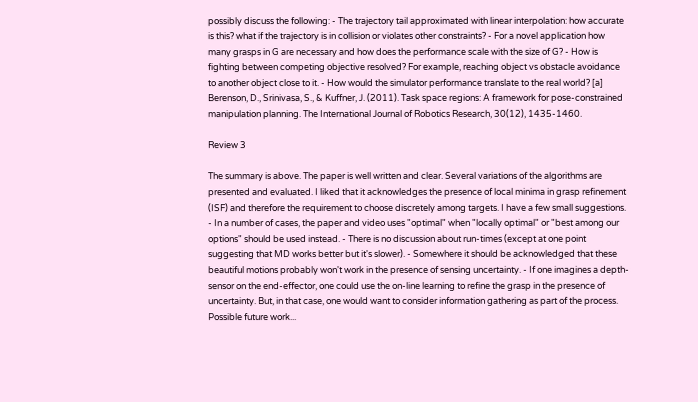possibly discuss the following: - The trajectory tail approximated with linear interpolation: how accurate is this? what if the trajectory is in collision or violates other constraints? - For a novel application how many grasps in G are necessary and how does the performance scale with the size of G? - How is fighting between competing objective resolved? For example, reaching object vs obstacle avoidance to another object close to it. - How would the simulator performance translate to the real world? [a] Berenson, D., Srinivasa, S., & Kuffner, J. (2011). Task space regions: A framework for pose-constrained manipulation planning. The International Journal of Robotics Research, 30(12), 1435-1460.

Review 3

The summary is above. The paper is well written and clear. Several variations of the algorithms are presented and evaluated. I liked that it acknowledges the presence of local minima in grasp refinement (ISF) and therefore the requirement to choose discretely among targets. I have a few small suggestions. - In a number of cases, the paper and video uses "optimal" when "locally optimal" or "best among our options" should be used instead. - There is no discussion about run-times (except at one point suggesting that MD works better but it's slower). - Somewhere it should be acknowledged that these beautiful motions probably won't work in the presence of sensing uncertainty. - If one imagines a depth-sensor on the end-effector, one could use the on-line learning to refine the grasp in the presence of uncertainty. But, in that case, one would want to consider information gathering as part of the process. Possible future work...